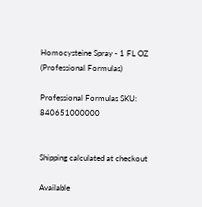Homocysteine Spray - 1 FL OZ (Professional Formulas)

Professional Formulas SKU: 840651000000


Shipping calculated at checkout

Available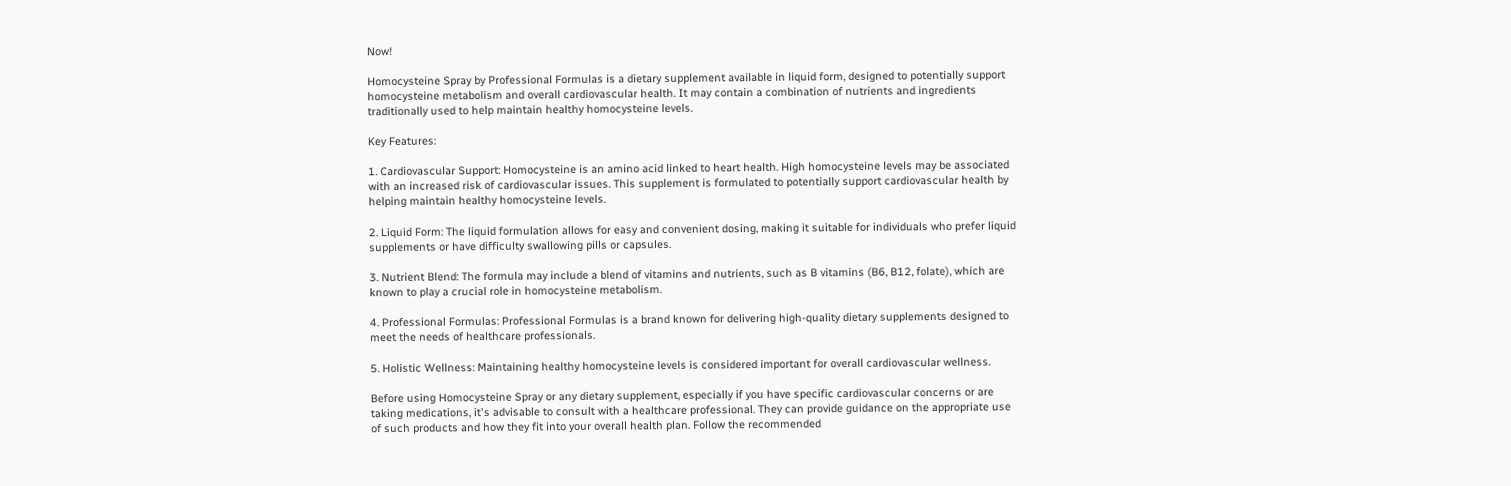Now!

Homocysteine Spray by Professional Formulas is a dietary supplement available in liquid form, designed to potentially support homocysteine metabolism and overall cardiovascular health. It may contain a combination of nutrients and ingredients traditionally used to help maintain healthy homocysteine levels.

Key Features:

1. Cardiovascular Support: Homocysteine is an amino acid linked to heart health. High homocysteine levels may be associated with an increased risk of cardiovascular issues. This supplement is formulated to potentially support cardiovascular health by helping maintain healthy homocysteine levels.

2. Liquid Form: The liquid formulation allows for easy and convenient dosing, making it suitable for individuals who prefer liquid supplements or have difficulty swallowing pills or capsules.

3. Nutrient Blend: The formula may include a blend of vitamins and nutrients, such as B vitamins (B6, B12, folate), which are known to play a crucial role in homocysteine metabolism.

4. Professional Formulas: Professional Formulas is a brand known for delivering high-quality dietary supplements designed to meet the needs of healthcare professionals.

5. Holistic Wellness: Maintaining healthy homocysteine levels is considered important for overall cardiovascular wellness.

Before using Homocysteine Spray or any dietary supplement, especially if you have specific cardiovascular concerns or are taking medications, it's advisable to consult with a healthcare professional. They can provide guidance on the appropriate use of such products and how they fit into your overall health plan. Follow the recommended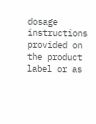dosage instructions provided on the product label or as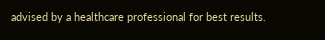advised by a healthcare professional for best results.